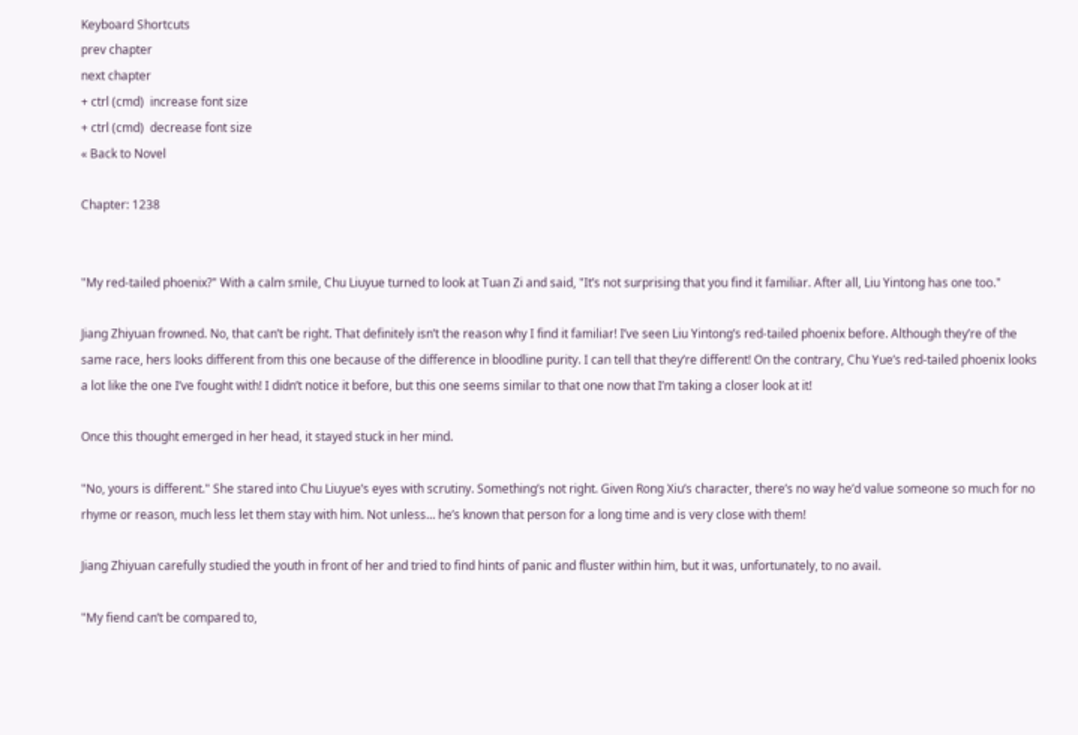Keyboard Shortcuts
prev chapter
next chapter
+ ctrl (cmd)  increase font size
+ ctrl (cmd)  decrease font size
« Back to Novel

Chapter: 1238


"My red-tailed phoenix?" With a calm smile, Chu Liuyue turned to look at Tuan Zi and said, "It’s not surprising that you find it familiar. After all, Liu Yintong has one too."

Jiang Zhiyuan frowned. No, that can’t be right. That definitely isn’t the reason why I find it familiar! I’ve seen Liu Yintong’s red-tailed phoenix before. Although they’re of the same race, hers looks different from this one because of the difference in bloodline purity. I can tell that they’re different! On the contrary, Chu Yue’s red-tailed phoenix looks a lot like the one I’ve fought with! I didn’t notice it before, but this one seems similar to that one now that I’m taking a closer look at it!

Once this thought emerged in her head, it stayed stuck in her mind.

"No, yours is different." She stared into Chu Liuyue’s eyes with scrutiny. Something’s not right. Given Rong Xiu’s character, there’s no way he’d value someone so much for no rhyme or reason, much less let them stay with him. Not unless… he’s known that person for a long time and is very close with them!

Jiang Zhiyuan carefully studied the youth in front of her and tried to find hints of panic and fluster within him, but it was, unfortunately, to no avail.

"My fiend can’t be compared to,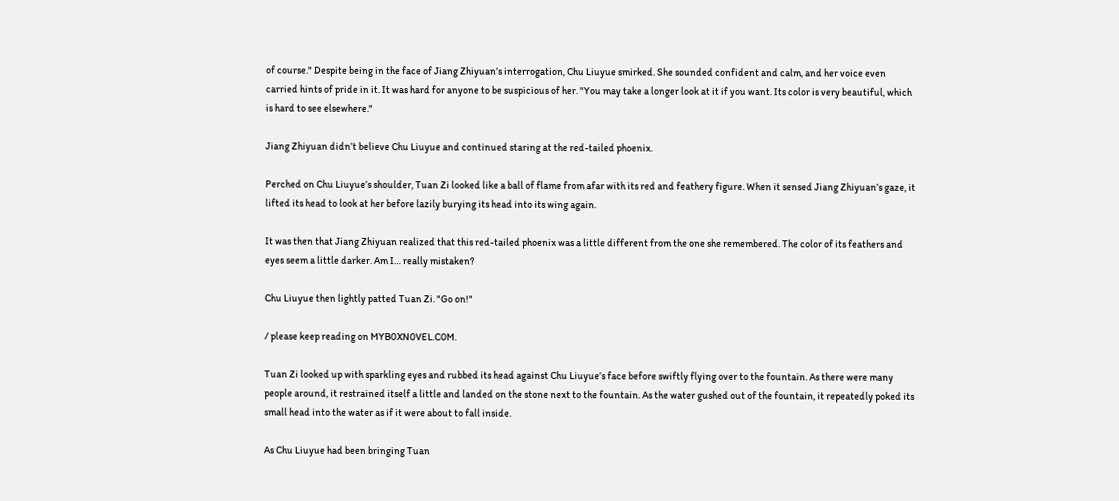of course." Despite being in the face of Jiang Zhiyuan’s interrogation, Chu Liuyue smirked. She sounded confident and calm, and her voice even carried hints of pride in it. It was hard for anyone to be suspicious of her. "You may take a longer look at it if you want. Its color is very beautiful, which is hard to see elsewhere."

Jiang Zhiyuan didn’t believe Chu Liuyue and continued staring at the red-tailed phoenix.

Perched on Chu Liuyue’s shoulder, Tuan Zi looked like a ball of flame from afar with its red and feathery figure. When it sensed Jiang Zhiyuan’s gaze, it lifted its head to look at her before lazily burying its head into its wing again.

It was then that Jiang Zhiyuan realized that this red-tailed phoenix was a little different from the one she remembered. The color of its feathers and eyes seem a little darker. Am I… really mistaken?

Chu Liuyue then lightly patted Tuan Zi. "Go on!"

/ please keep reading on MYB0XN0VEL.C0M.

Tuan Zi looked up with sparkling eyes and rubbed its head against Chu Liuyue’s face before swiftly flying over to the fountain. As there were many people around, it restrained itself a little and landed on the stone next to the fountain. As the water gushed out of the fountain, it repeatedly poked its small head into the water as if it were about to fall inside.

As Chu Liuyue had been bringing Tuan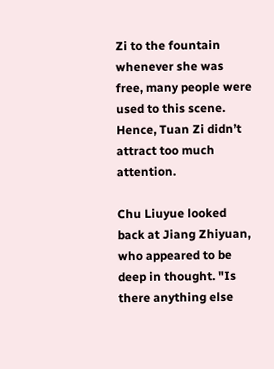Zi to the fountain whenever she was free, many people were used to this scene. Hence, Tuan Zi didn’t attract too much attention.

Chu Liuyue looked back at Jiang Zhiyuan, who appeared to be deep in thought. "Is there anything else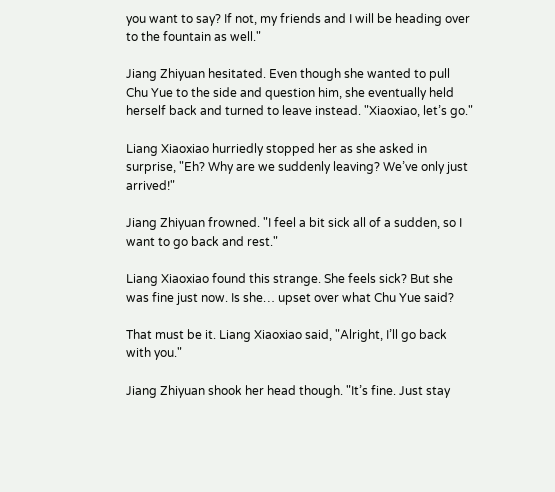you want to say? If not, my friends and I will be heading over to the fountain as well."

Jiang Zhiyuan hesitated. Even though she wanted to pull Chu Yue to the side and question him, she eventually held herself back and turned to leave instead. "Xiaoxiao, let’s go."

Liang Xiaoxiao hurriedly stopped her as she asked in surprise, "Eh? Why are we suddenly leaving? We’ve only just arrived!"

Jiang Zhiyuan frowned. "I feel a bit sick all of a sudden, so I want to go back and rest."

Liang Xiaoxiao found this strange. She feels sick? But she was fine just now. Is she… upset over what Chu Yue said?

That must be it. Liang Xiaoxiao said, "Alright, I’ll go back with you."

Jiang Zhiyuan shook her head though. "It’s fine. Just stay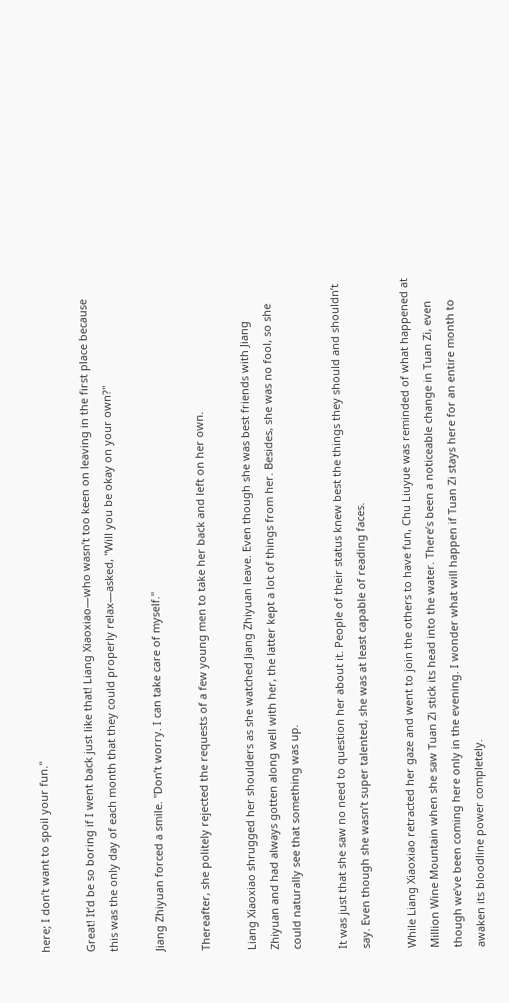here; I don’t want to spoil your fun."

Great! It’d be so boring if I went back just like that! Liang Xiaoxiao—who wasn’t too keen on leaving in the first place because this was the only day of each month that they could properly relax—asked, "Will you be okay on your own?"

Jiang Zhiyuan forced a smile. "Don’t worry. I can take care of myself."

Thereafter, she politely rejected the requests of a few young men to take her back and left on her own.

Liang Xiaoxiao shrugged her shoulders as she watched Jiang Zhiyuan leave. Even though she was best friends with Jiang Zhiyuan and had always gotten along well with her, the latter kept a lot of things from her. Besides, she was no fool, so she could naturally see that something was up.

It was just that she saw no need to question her about it. People of their status knew best the things they should and shouldn’t say. Even though she wasn’t super talented, she was at least capable of reading faces.

While Liang Xiaoxiao retracted her gaze and went to join the others to have fun, Chu Liuyue was reminded of what happened at Million Wine Mountain when she saw Tuan Zi stick its head into the water. There’s been a noticeable change in Tuan Zi, even though we’ve been coming here only in the evening. I wonder what will happen if Tuan Zi stays here for an entire month to awaken its bloodline power completely.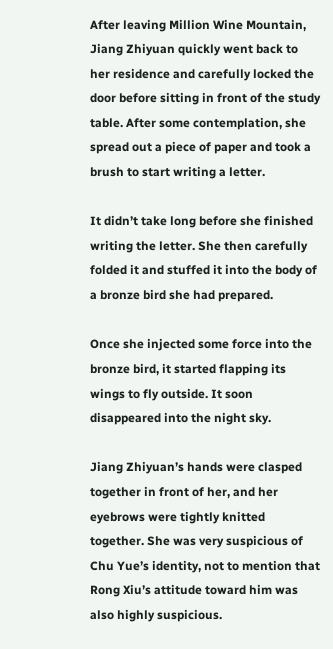After leaving Million Wine Mountain, Jiang Zhiyuan quickly went back to her residence and carefully locked the door before sitting in front of the study table. After some contemplation, she spread out a piece of paper and took a brush to start writing a letter.

It didn’t take long before she finished writing the letter. She then carefully folded it and stuffed it into the body of a bronze bird she had prepared.

Once she injected some force into the bronze bird, it started flapping its wings to fly outside. It soon disappeared into the night sky.

Jiang Zhiyuan’s hands were clasped together in front of her, and her eyebrows were tightly knitted together. She was very suspicious of Chu Yue’s identity, not to mention that Rong Xiu’s attitude toward him was also highly suspicious.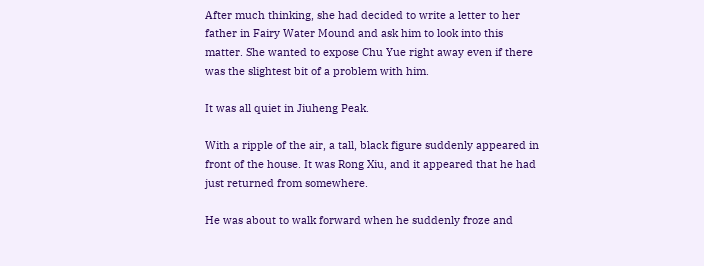After much thinking, she had decided to write a letter to her father in Fairy Water Mound and ask him to look into this matter. She wanted to expose Chu Yue right away even if there was the slightest bit of a problem with him.

It was all quiet in Jiuheng Peak.

With a ripple of the air, a tall, black figure suddenly appeared in front of the house. It was Rong Xiu, and it appeared that he had just returned from somewhere.

He was about to walk forward when he suddenly froze and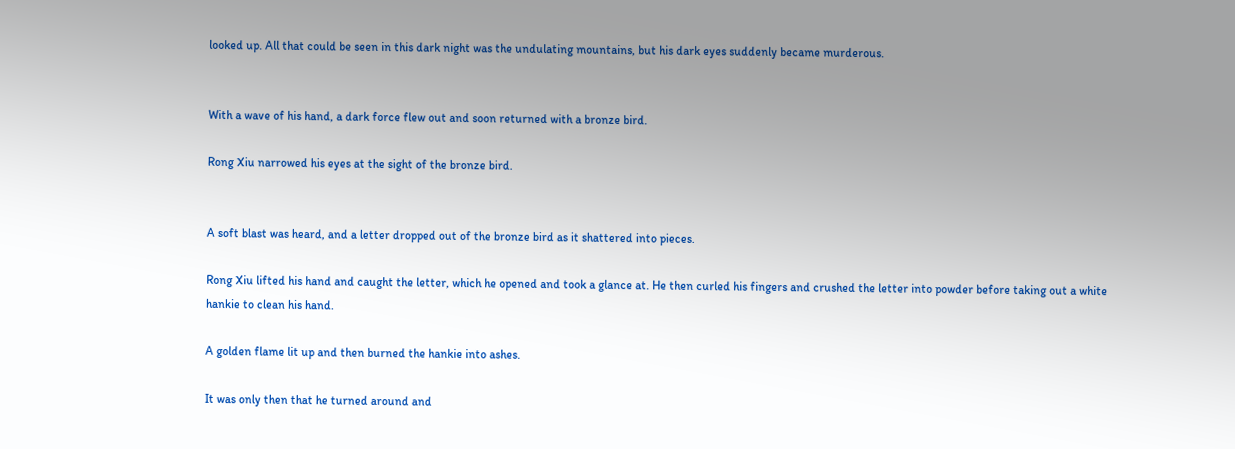looked up. All that could be seen in this dark night was the undulating mountains, but his dark eyes suddenly became murderous.


With a wave of his hand, a dark force flew out and soon returned with a bronze bird.

Rong Xiu narrowed his eyes at the sight of the bronze bird.


A soft blast was heard, and a letter dropped out of the bronze bird as it shattered into pieces.

Rong Xiu lifted his hand and caught the letter, which he opened and took a glance at. He then curled his fingers and crushed the letter into powder before taking out a white hankie to clean his hand.

A golden flame lit up and then burned the hankie into ashes.

It was only then that he turned around and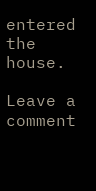entered the house.

Leave a comment